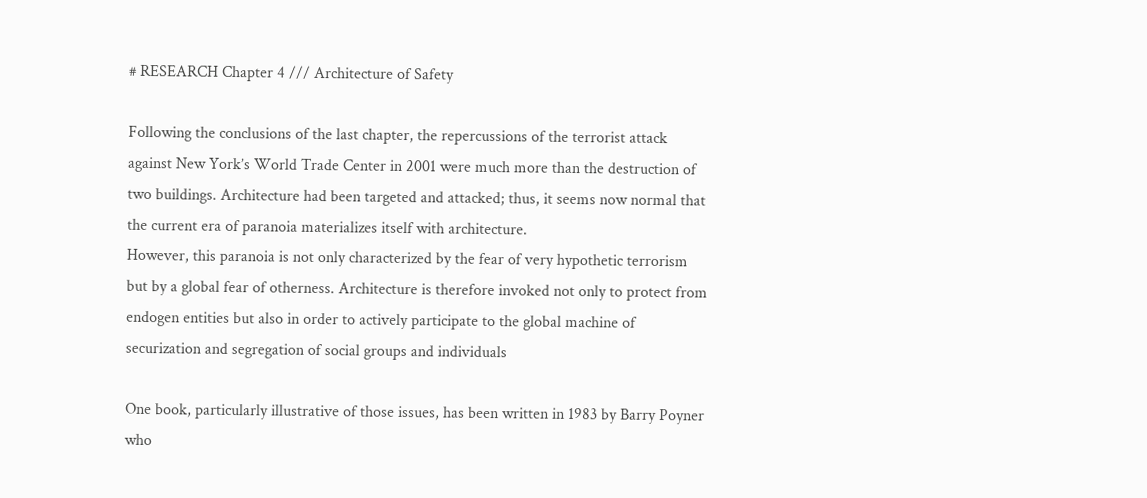# RESEARCH Chapter 4 /// Architecture of Safety

Following the conclusions of the last chapter, the repercussions of the terrorist attack against New York’s World Trade Center in 2001 were much more than the destruction of two buildings. Architecture had been targeted and attacked; thus, it seems now normal that the current era of paranoia materializes itself with architecture.
However, this paranoia is not only characterized by the fear of very hypothetic terrorism but by a global fear of otherness. Architecture is therefore invoked not only to protect from endogen entities but also in order to actively participate to the global machine of securization and segregation of social groups and individuals

One book, particularly illustrative of those issues, has been written in 1983 by Barry Poyner who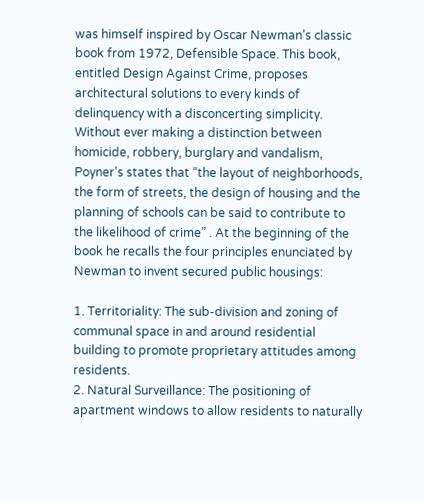was himself inspired by Oscar Newman’s classic book from 1972, Defensible Space. This book, entitled Design Against Crime, proposes architectural solutions to every kinds of delinquency with a disconcerting simplicity. Without ever making a distinction between homicide, robbery, burglary and vandalism, Poyner’s states that “the layout of neighborhoods, the form of streets, the design of housing and the planning of schools can be said to contribute to the likelihood of crime” . At the beginning of the book he recalls the four principles enunciated by Newman to invent secured public housings:

1. Territoriality: The sub-division and zoning of communal space in and around residential building to promote proprietary attitudes among residents.
2. Natural Surveillance: The positioning of apartment windows to allow residents to naturally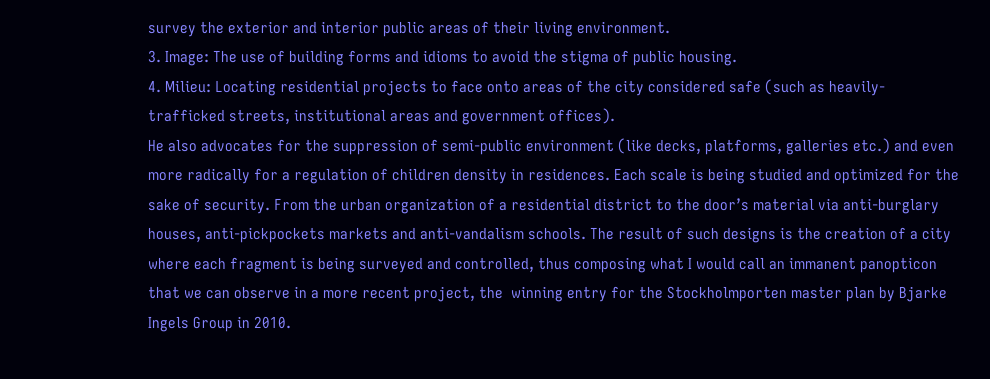survey the exterior and interior public areas of their living environment.
3. Image: The use of building forms and idioms to avoid the stigma of public housing.
4. Milieu: Locating residential projects to face onto areas of the city considered safe (such as heavily-trafficked streets, institutional areas and government offices).
He also advocates for the suppression of semi-public environment (like decks, platforms, galleries etc.) and even more radically for a regulation of children density in residences. Each scale is being studied and optimized for the sake of security. From the urban organization of a residential district to the door’s material via anti-burglary houses, anti-pickpockets markets and anti-vandalism schools. The result of such designs is the creation of a city where each fragment is being surveyed and controlled, thus composing what I would call an immanent panopticon that we can observe in a more recent project, the  winning entry for the Stockholmporten master plan by Bjarke Ingels Group in 2010.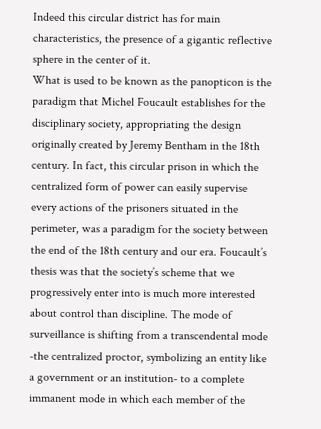Indeed this circular district has for main characteristics, the presence of a gigantic reflective sphere in the center of it.
What is used to be known as the panopticon is the paradigm that Michel Foucault establishes for the disciplinary society, appropriating the design originally created by Jeremy Bentham in the 18th century. In fact, this circular prison in which the centralized form of power can easily supervise every actions of the prisoners situated in the perimeter, was a paradigm for the society between the end of the 18th century and our era. Foucault’s thesis was that the society’s scheme that we progressively enter into is much more interested about control than discipline. The mode of surveillance is shifting from a transcendental mode -the centralized proctor, symbolizing an entity like a government or an institution- to a complete immanent mode in which each member of the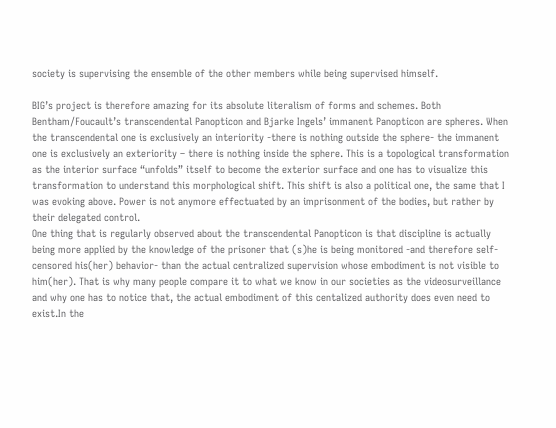society is supervising the ensemble of the other members while being supervised himself.

BIG’s project is therefore amazing for its absolute literalism of forms and schemes. Both Bentham/Foucault’s transcendental Panopticon and Bjarke Ingels’ immanent Panopticon are spheres. When the transcendental one is exclusively an interiority -there is nothing outside the sphere- the immanent one is exclusively an exteriority – there is nothing inside the sphere. This is a topological transformation as the interior surface “unfolds” itself to become the exterior surface and one has to visualize this transformation to understand this morphological shift. This shift is also a political one, the same that I was evoking above. Power is not anymore effectuated by an imprisonment of the bodies, but rather by their delegated control.
One thing that is regularly observed about the transcendental Panopticon is that discipline is actually being more applied by the knowledge of the prisoner that (s)he is being monitored -and therefore self-censored his(her) behavior- than the actual centralized supervision whose embodiment is not visible to him(her). That is why many people compare it to what we know in our societies as the videosurveillance and why one has to notice that, the actual embodiment of this centalized authority does even need to exist.In the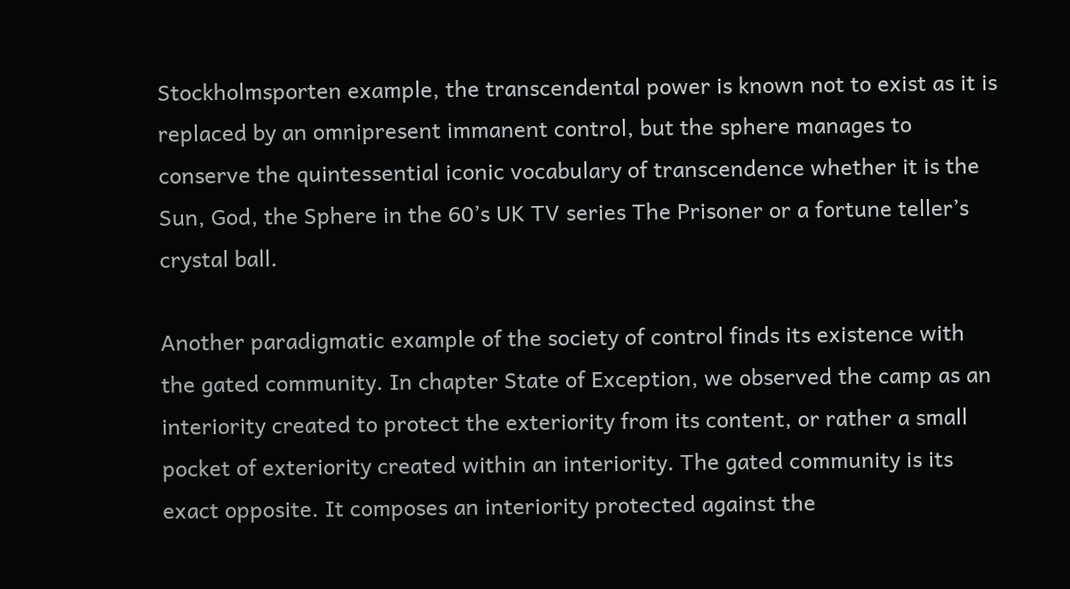Stockholmsporten example, the transcendental power is known not to exist as it is replaced by an omnipresent immanent control, but the sphere manages to conserve the quintessential iconic vocabulary of transcendence whether it is the Sun, God, the Sphere in the 60’s UK TV series The Prisoner or a fortune teller’s crystal ball.

Another paradigmatic example of the society of control finds its existence with the gated community. In chapter State of Exception, we observed the camp as an interiority created to protect the exteriority from its content, or rather a small pocket of exteriority created within an interiority. The gated community is its exact opposite. It composes an interiority protected against the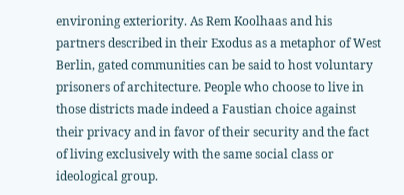environing exteriority. As Rem Koolhaas and his partners described in their Exodus as a metaphor of West Berlin, gated communities can be said to host voluntary prisoners of architecture. People who choose to live in those districts made indeed a Faustian choice against their privacy and in favor of their security and the fact of living exclusively with the same social class or ideological group.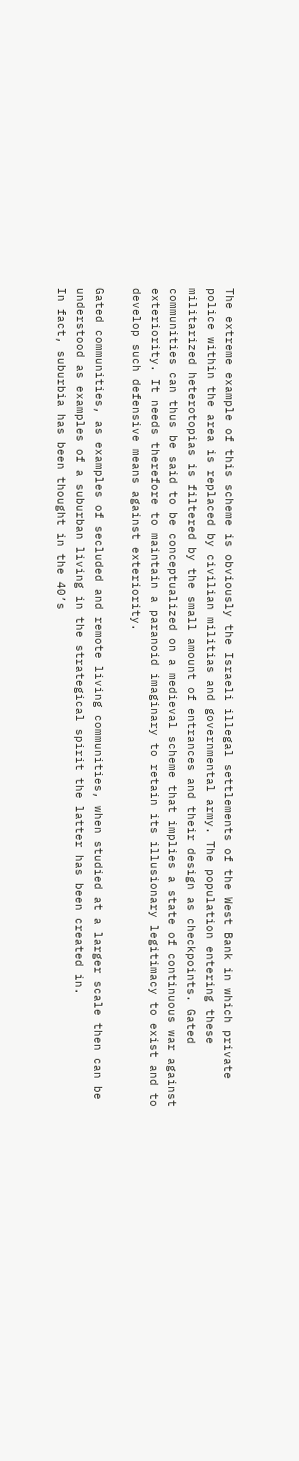The extreme example of this scheme is obviously the Israeli illegal settlements of the West Bank in which private police within the area is replaced by civilian militias and governmental army. The population entering these militarized heterotopias is filtered by the small amount of entrances and their design as checkpoints. Gated communities can thus be said to be conceptualized on a medieval scheme that implies a state of continuous war against exteriority. It needs therefore to maintain a paranoid imaginary to retain its illusionary legitimacy to exist and to develop such defensive means against exteriority.

Gated communities, as examples of secluded and remote living communities, when studied at a larger scale then can be understood as examples of a suburban living in the strategical spirit the latter has been created in.
In fact, suburbia has been thought in the 40’s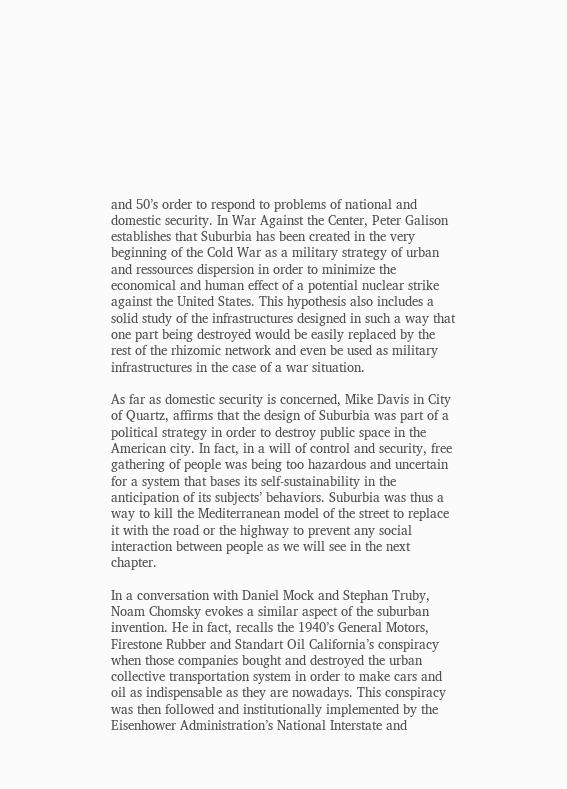and 50’s order to respond to problems of national and domestic security. In War Against the Center, Peter Galison establishes that Suburbia has been created in the very beginning of the Cold War as a military strategy of urban and ressources dispersion in order to minimize the economical and human effect of a potential nuclear strike against the United States. This hypothesis also includes a solid study of the infrastructures designed in such a way that one part being destroyed would be easily replaced by the rest of the rhizomic network and even be used as military infrastructures in the case of a war situation.

As far as domestic security is concerned, Mike Davis in City of Quartz, affirms that the design of Suburbia was part of a political strategy in order to destroy public space in the American city. In fact, in a will of control and security, free gathering of people was being too hazardous and uncertain for a system that bases its self-sustainability in the anticipation of its subjects’ behaviors. Suburbia was thus a way to kill the Mediterranean model of the street to replace it with the road or the highway to prevent any social interaction between people as we will see in the next chapter.

In a conversation with Daniel Mock and Stephan Truby, Noam Chomsky evokes a similar aspect of the suburban invention. He in fact, recalls the 1940’s General Motors, Firestone Rubber and Standart Oil California’s conspiracy when those companies bought and destroyed the urban collective transportation system in order to make cars and oil as indispensable as they are nowadays. This conspiracy was then followed and institutionally implemented by the Eisenhower Administration’s National Interstate and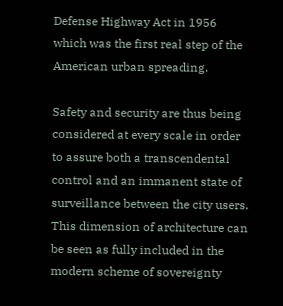Defense Highway Act in 1956 which was the first real step of the American urban spreading.

Safety and security are thus being considered at every scale in order to assure both a transcendental control and an immanent state of surveillance between the city users. This dimension of architecture can be seen as fully included in the modern scheme of sovereignty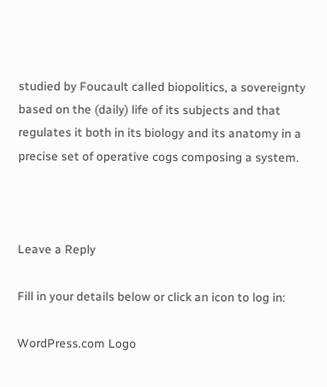studied by Foucault called biopolitics, a sovereignty based on the (daily) life of its subjects and that regulates it both in its biology and its anatomy in a precise set of operative cogs composing a system.



Leave a Reply

Fill in your details below or click an icon to log in:

WordPress.com Logo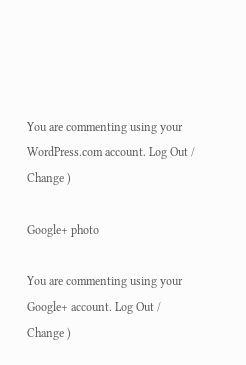You are commenting using your WordPress.com account. Log Out /  Change )

Google+ photo

You are commenting using your Google+ account. Log Out /  Change )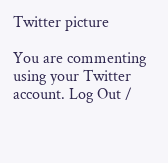Twitter picture

You are commenting using your Twitter account. Log Out /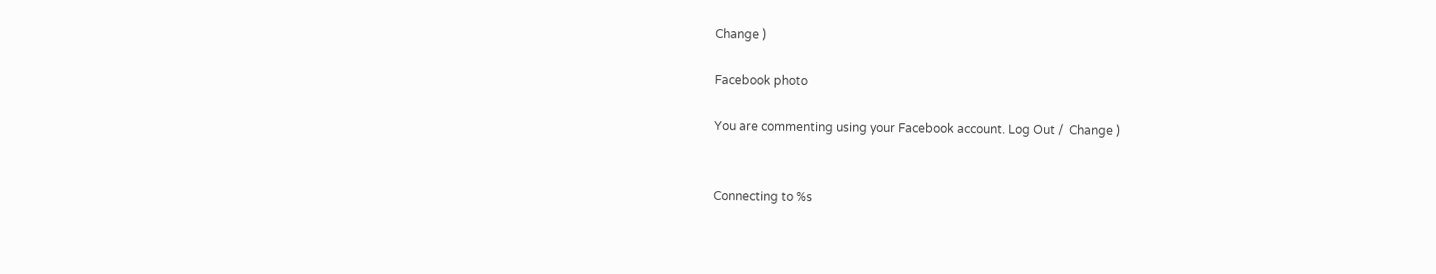Change )

Facebook photo

You are commenting using your Facebook account. Log Out /  Change )


Connecting to %s